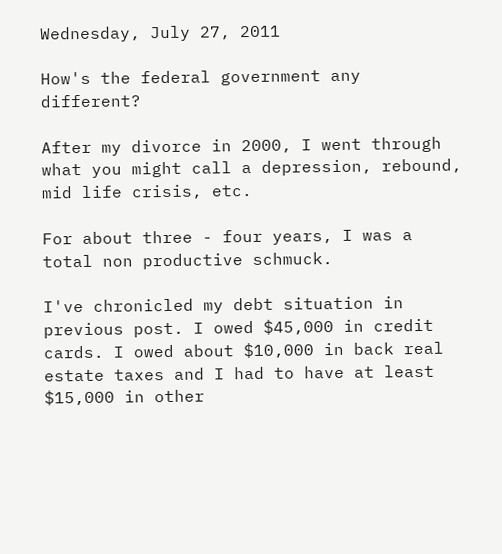Wednesday, July 27, 2011

How's the federal government any different?

After my divorce in 2000, I went through what you might call a depression, rebound, mid life crisis, etc.

For about three - four years, I was a total non productive schmuck.

I've chronicled my debt situation in previous post. I owed $45,000 in credit cards. I owed about $10,000 in back real estate taxes and I had to have at least $15,000 in other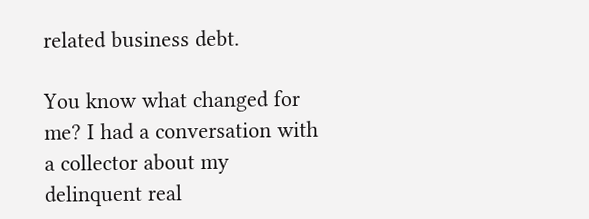related business debt.

You know what changed for me? I had a conversation with a collector about my delinquent real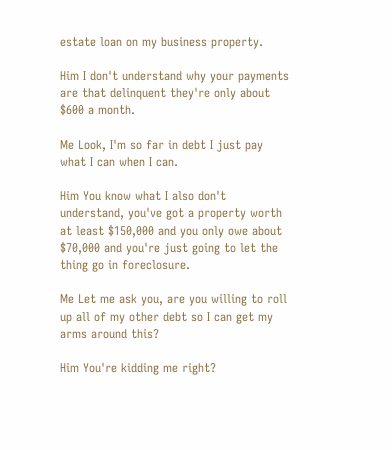estate loan on my business property.

Him I don't understand why your payments are that delinquent they're only about $600 a month.

Me Look, I'm so far in debt I just pay what I can when I can.

Him You know what I also don't understand, you've got a property worth at least $150,000 and you only owe about $70,000 and you're just going to let the thing go in foreclosure.

Me Let me ask you, are you willing to roll up all of my other debt so I can get my arms around this?

Him You're kidding me right?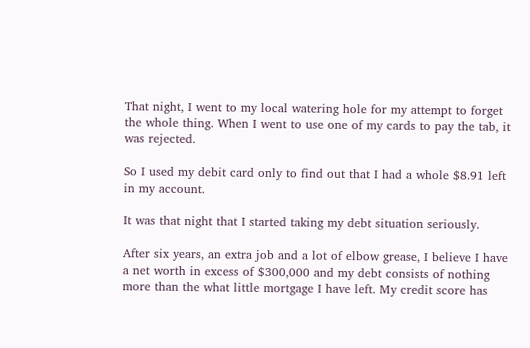That night, I went to my local watering hole for my attempt to forget the whole thing. When I went to use one of my cards to pay the tab, it was rejected.

So I used my debit card only to find out that I had a whole $8.91 left in my account.

It was that night that I started taking my debt situation seriously.

After six years, an extra job and a lot of elbow grease, I believe I have a net worth in excess of $300,000 and my debt consists of nothing more than the what little mortgage I have left. My credit score has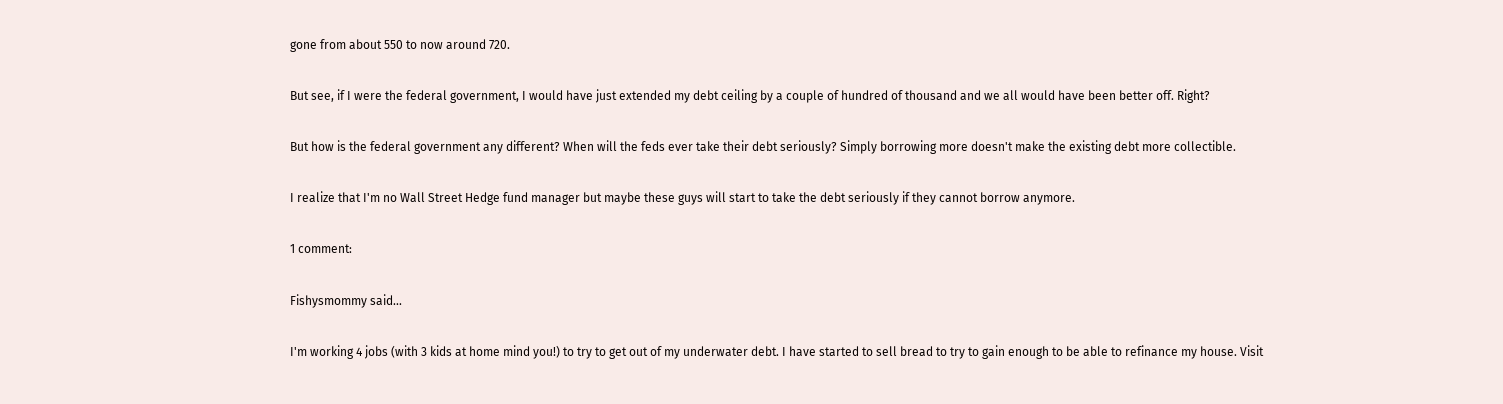gone from about 550 to now around 720.

But see, if I were the federal government, I would have just extended my debt ceiling by a couple of hundred of thousand and we all would have been better off. Right?

But how is the federal government any different? When will the feds ever take their debt seriously? Simply borrowing more doesn't make the existing debt more collectible.

I realize that I'm no Wall Street Hedge fund manager but maybe these guys will start to take the debt seriously if they cannot borrow anymore.

1 comment:

Fishysmommy said...

I'm working 4 jobs (with 3 kids at home mind you!) to try to get out of my underwater debt. I have started to sell bread to try to gain enough to be able to refinance my house. Visit